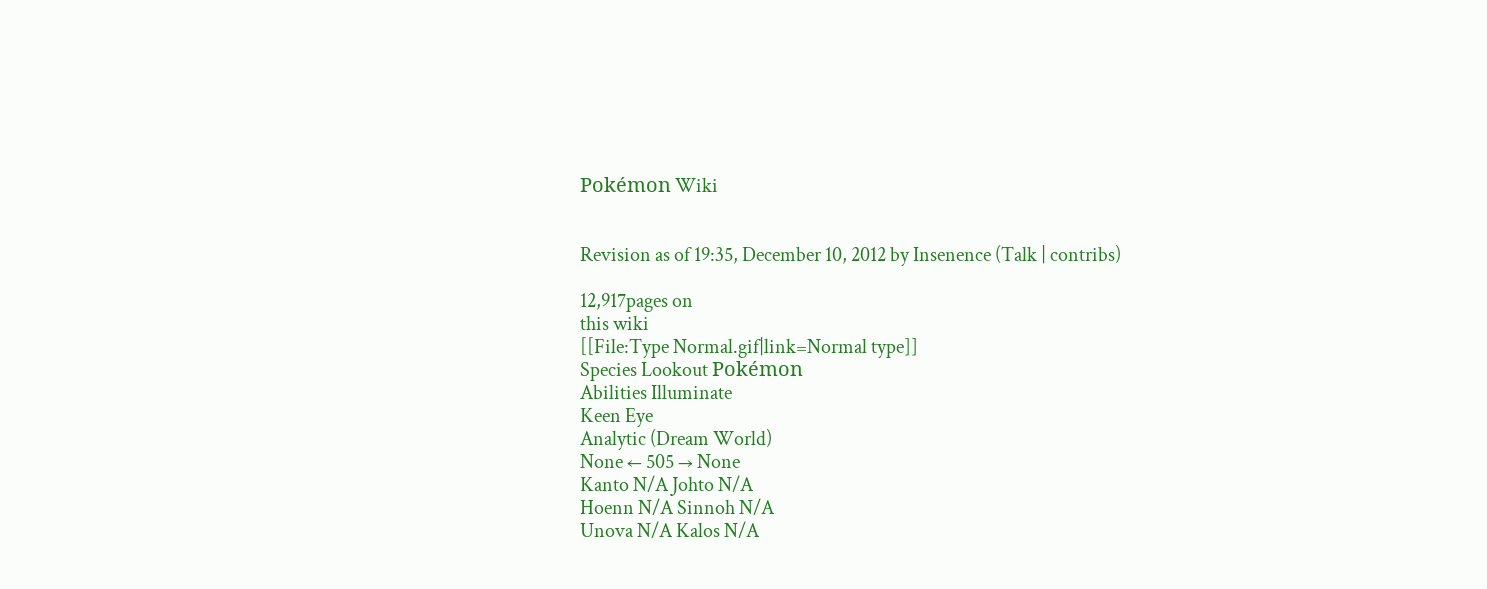Pokémon Wiki


Revision as of 19:35, December 10, 2012 by Insenence (Talk | contribs)

12,917pages on
this wiki
[[File:Type Normal.gif|link=Normal type]]
Species Lookout Pokémon
Abilities Illuminate
Keen Eye
Analytic (Dream World)
None ← 505 → None
Kanto N/A Johto N/A
Hoenn N/A Sinnoh N/A
Unova N/A Kalos N/A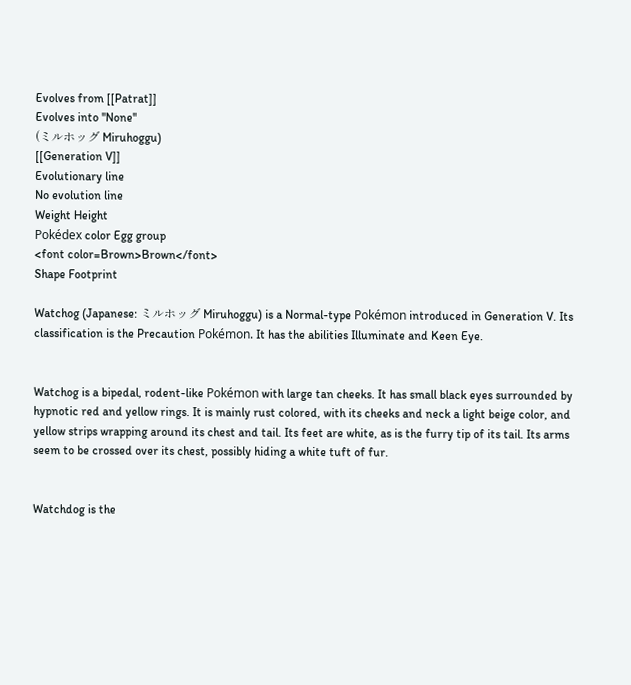Evolves from [[Patrat]]
Evolves into ''None''
(ミルホッグ Miruhoggu)
[[Generation V]]
Evolutionary line
No evolution line
Weight Height
Pokédex color Egg group
<font color=Brown>Brown</font>
Shape Footprint

Watchog (Japanese: ミルホッグ Miruhoggu) is a Normal-type Pokémon introduced in Generation V. Its classification is the Precaution Pokémon. It has the abilities Illuminate and Keen Eye.


Watchog is a bipedal, rodent-like Pokémon with large tan cheeks. It has small black eyes surrounded by hypnotic red and yellow rings. It is mainly rust colored, with its cheeks and neck a light beige color, and yellow strips wrapping around its chest and tail. Its feet are white, as is the furry tip of its tail. Its arms seem to be crossed over its chest, possibly hiding a white tuft of fur.


Watchdog is the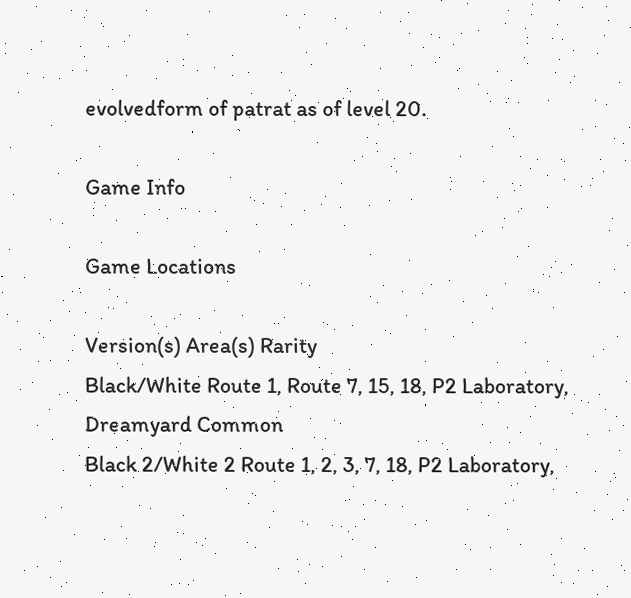evolvedform of patrat as of level 20.

Game Info

Game Locations

Version(s) Area(s) Rarity
Black/White Route 1, Route 7, 15, 18, P2 Laboratory, Dreamyard Common
Black 2/White 2 Route 1, 2, 3, 7, 18, P2 Laboratory,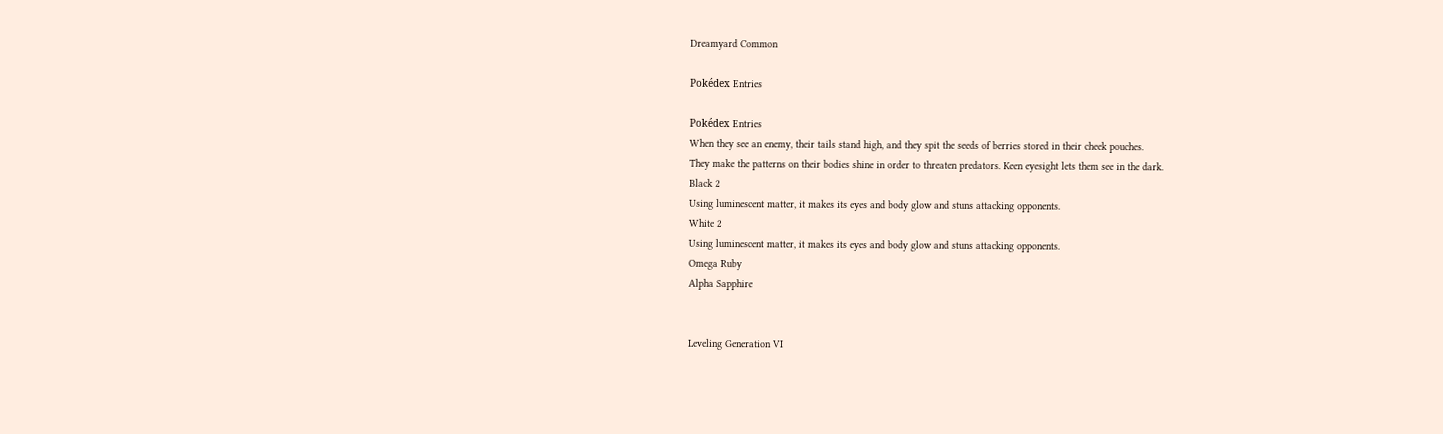Dreamyard Common

Pokédex Entries

Pokédex Entries
When they see an enemy, their tails stand high, and they spit the seeds of berries stored in their cheek pouches.
They make the patterns on their bodies shine in order to threaten predators. Keen eyesight lets them see in the dark.
Black 2
Using luminescent matter, it makes its eyes and body glow and stuns attacking opponents.
White 2
Using luminescent matter, it makes its eyes and body glow and stuns attacking opponents.
Omega Ruby
Alpha Sapphire


Leveling Generation VI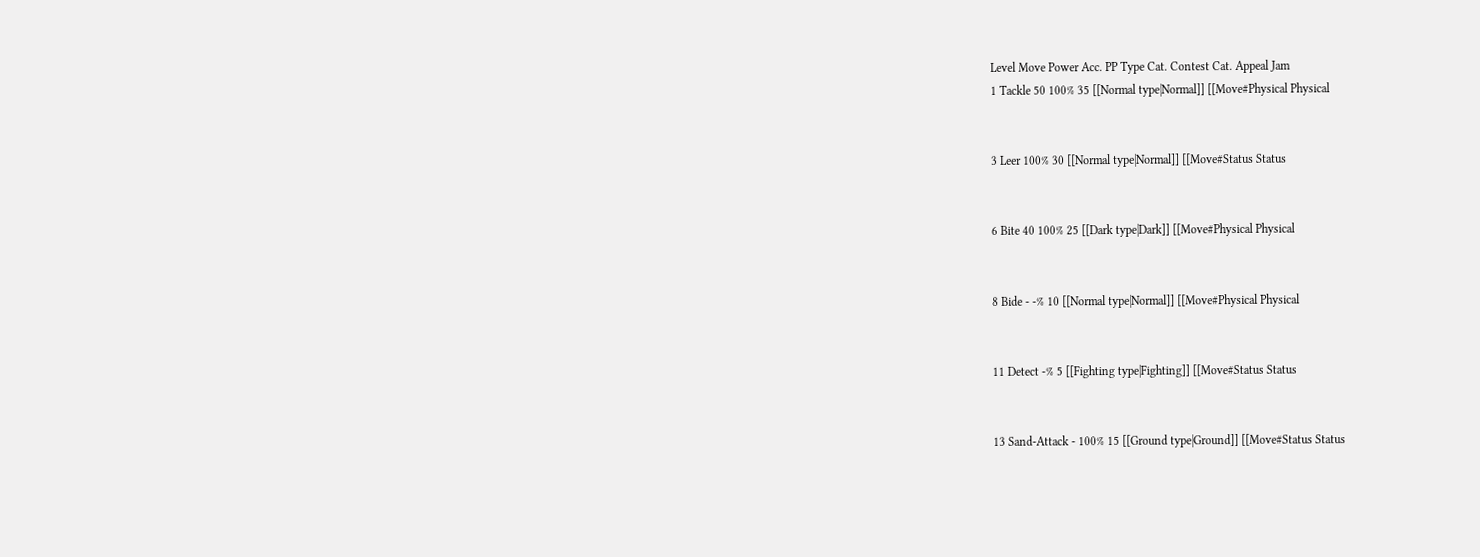Level Move Power Acc. PP Type Cat. Contest Cat. Appeal Jam
1 Tackle 50 100% 35 [[Normal type|Normal]] [[Move#Physical Physical


3 Leer 100% 30 [[Normal type|Normal]] [[Move#Status Status


6 Bite 40 100% 25 [[Dark type|Dark]] [[Move#Physical Physical


8 Bide - -% 10 [[Normal type|Normal]] [[Move#Physical Physical


11 Detect -% 5 [[Fighting type|Fighting]] [[Move#Status Status


13 Sand-Attack - 100% 15 [[Ground type|Ground]] [[Move#Status Status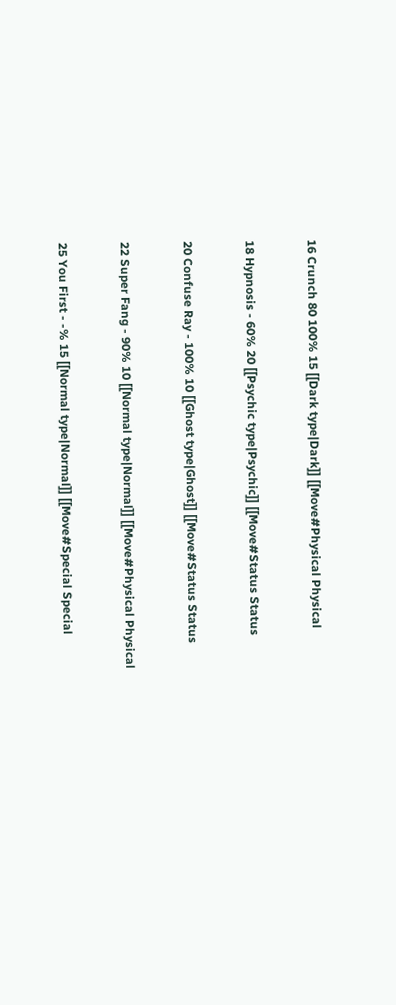16 Crunch 80 100% 15 [[Dark type|Dark]] [[Move#Physical Physical


18 Hypnosis - 60% 20 [[Psychic type|Psychic]] [[Move#Status Status


20 Confuse Ray - 100% 10 [[Ghost type|Ghost]] [[Move#Status Status


22 Super Fang - 90% 10 [[Normal type|Normal]] [[Move#Physical Physical


25 You First - -% 15 [[Normal type|Normal]] [[Move#Special Special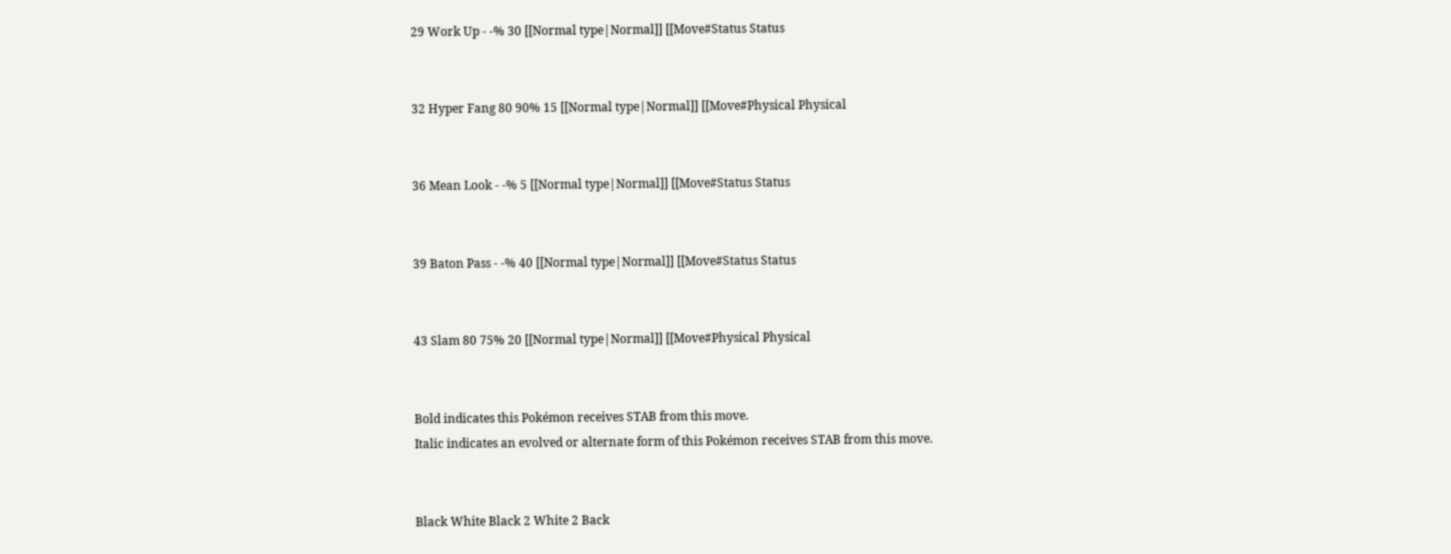29 Work Up - -% 30 [[Normal type|Normal]] [[Move#Status Status


32 Hyper Fang 80 90% 15 [[Normal type|Normal]] [[Move#Physical Physical


36 Mean Look - -% 5 [[Normal type|Normal]] [[Move#Status Status


39 Baton Pass - -% 40 [[Normal type|Normal]] [[Move#Status Status


43 Slam 80 75% 20 [[Normal type|Normal]] [[Move#Physical Physical


Bold indicates this Pokémon receives STAB from this move.
Italic indicates an evolved or alternate form of this Pokémon receives STAB from this move.


Black White Black 2 White 2 Back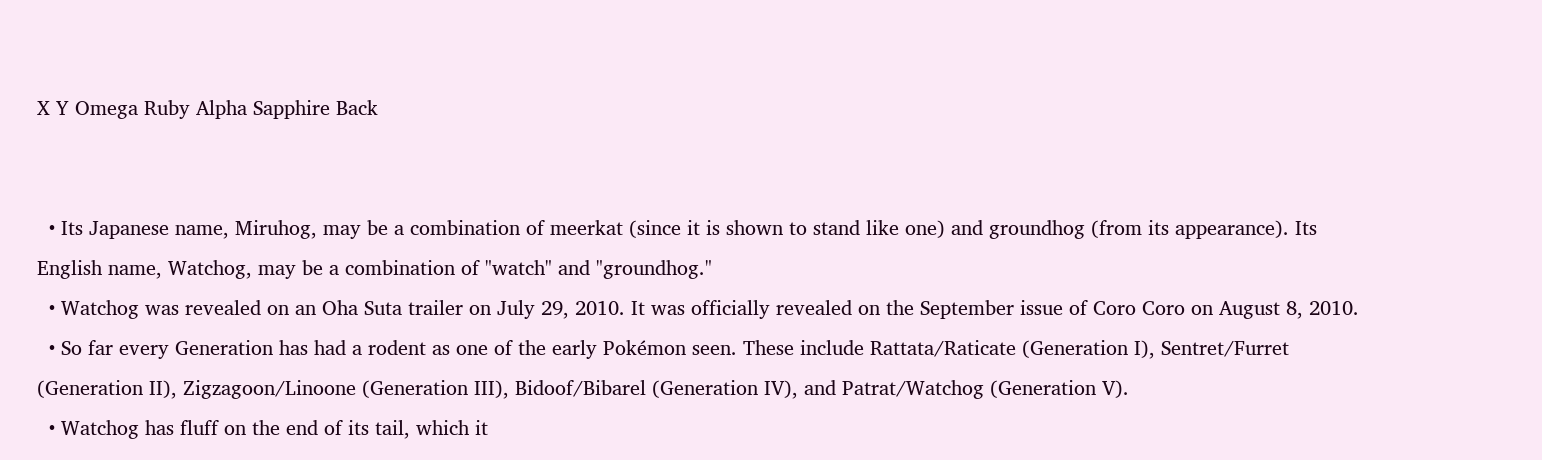X Y Omega Ruby Alpha Sapphire Back


  • Its Japanese name, Miruhog, may be a combination of meerkat (since it is shown to stand like one) and groundhog (from its appearance). Its English name, Watchog, may be a combination of "watch" and "groundhog."
  • Watchog was revealed on an Oha Suta trailer on July 29, 2010. It was officially revealed on the September issue of Coro Coro on August 8, 2010.
  • So far every Generation has had a rodent as one of the early Pokémon seen. These include Rattata/Raticate (Generation I), Sentret/Furret (Generation II), Zigzagoon/Linoone (Generation III), Bidoof/Bibarel (Generation IV), and Patrat/Watchog (Generation V).
  • Watchog has fluff on the end of its tail, which it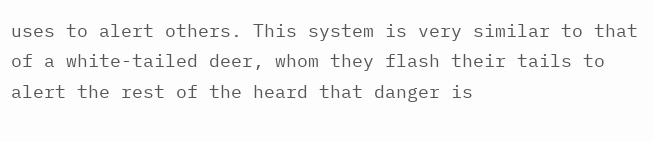uses to alert others. This system is very similar to that of a white-tailed deer, whom they flash their tails to alert the rest of the heard that danger is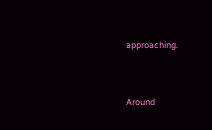approaching.


Around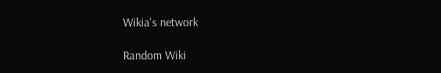Wikia's network

Random Wiki